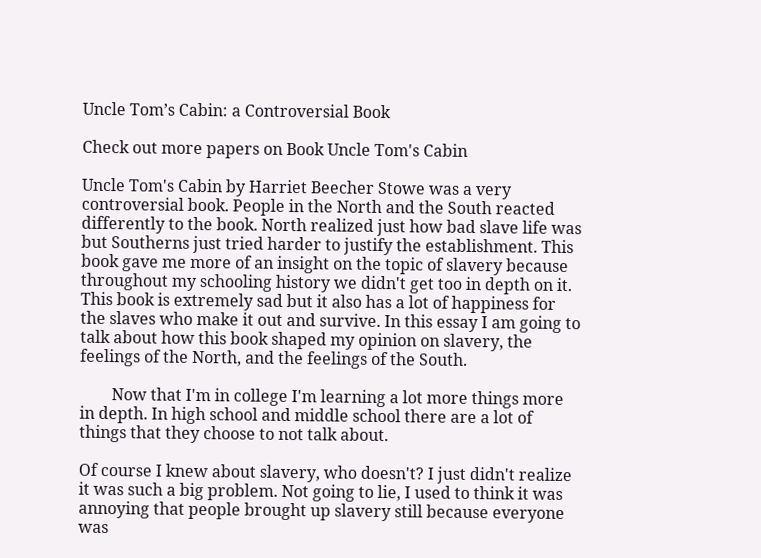Uncle Tom’s Cabin: a Controversial Book

Check out more papers on Book Uncle Tom's Cabin

Uncle Tom's Cabin by Harriet Beecher Stowe was a very controversial book. People in the North and the South reacted differently to the book. North realized just how bad slave life was but Southerns just tried harder to justify the establishment. This book gave me more of an insight on the topic of slavery because throughout my schooling history we didn't get too in depth on it. This book is extremely sad but it also has a lot of happiness for the slaves who make it out and survive. In this essay I am going to talk about how this book shaped my opinion on slavery, the feelings of the North, and the feelings of the South.

        Now that I'm in college I'm learning a lot more things more in depth. In high school and middle school there are a lot of things that they choose to not talk about.

Of course I knew about slavery, who doesn't? I just didn't realize it was such a big problem. Not going to lie, I used to think it was annoying that people brought up slavery still because everyone was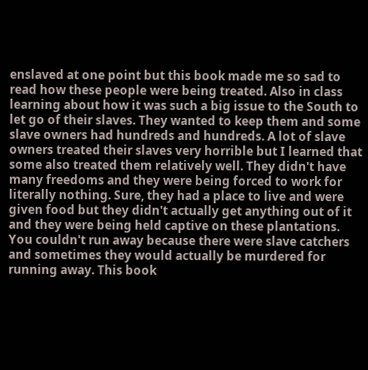enslaved at one point but this book made me so sad to read how these people were being treated. Also in class learning about how it was such a big issue to the South to let go of their slaves. They wanted to keep them and some slave owners had hundreds and hundreds. A lot of slave owners treated their slaves very horrible but I learned that some also treated them relatively well. They didn't have many freedoms and they were being forced to work for literally nothing. Sure, they had a place to live and were given food but they didn't actually get anything out of it and they were being held captive on these plantations. You couldn't run away because there were slave catchers and sometimes they would actually be murdered for running away. This book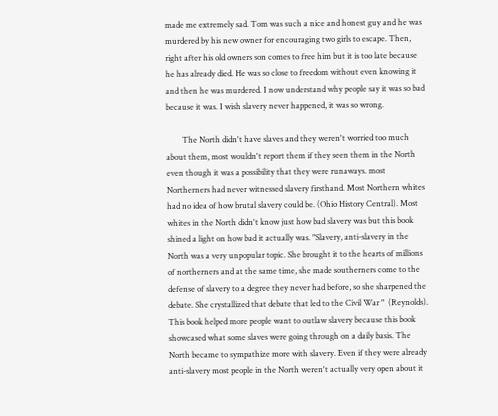made me extremely sad. Tom was such a nice and honest guy and he was murdered by his new owner for encouraging two girls to escape. Then, right after his old owners son comes to free him but it is too late because he has already died. He was so close to freedom without even knowing it and then he was murdered. I now understand why people say it was so bad because it was. I wish slavery never happened, it was so wrong.

        The North didn't have slaves and they weren't worried too much about them, most wouldn't report them if they seen them in the North even though it was a possibility that they were runaways. most Northerners had never witnessed slavery firsthand. Most Northern whites had no idea of how brutal slavery could be. (Ohio History Central). Most whites in the North didn't know just how bad slavery was but this book shined a light on how bad it actually was. "Slavery, anti-slavery in the North was a very unpopular topic. She brought it to the hearts of millions of northerners and at the same time, she made southerners come to the defense of slavery to a degree they never had before, so she sharpened the debate. She crystallized that debate that led to the Civil War "  (Reynolds). This book helped more people want to outlaw slavery because this book showcased what some slaves were going through on a daily basis. The North became to sympathize more with slavery. Even if they were already anti-slavery most people in the North weren't actually very open about it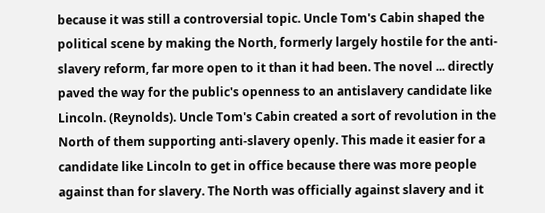because it was still a controversial topic. Uncle Tom's Cabin shaped the political scene by making the North, formerly largely hostile for the anti-slavery reform, far more open to it than it had been. The novel ... directly paved the way for the public's openness to an antislavery candidate like Lincoln. (Reynolds). Uncle Tom's Cabin created a sort of revolution in the North of them supporting anti-slavery openly. This made it easier for a candidate like Lincoln to get in office because there was more people against than for slavery. The North was officially against slavery and it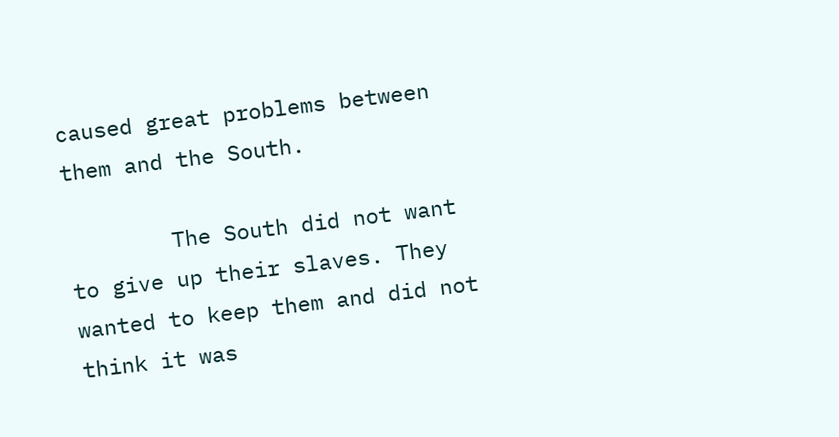caused great problems between them and the South.

        The South did not want to give up their slaves. They wanted to keep them and did not think it was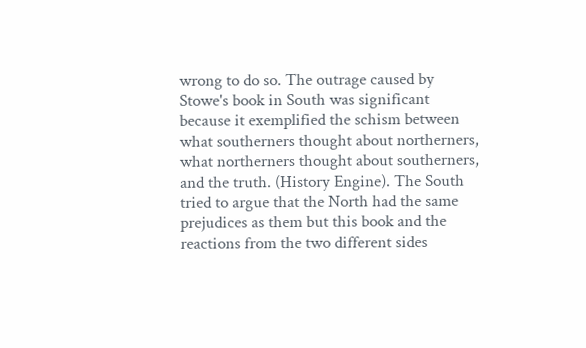wrong to do so. The outrage caused by Stowe's book in South was significant because it exemplified the schism between what southerners thought about northerners, what northerners thought about southerners, and the truth. (History Engine). The South tried to argue that the North had the same prejudices as them but this book and the reactions from the two different sides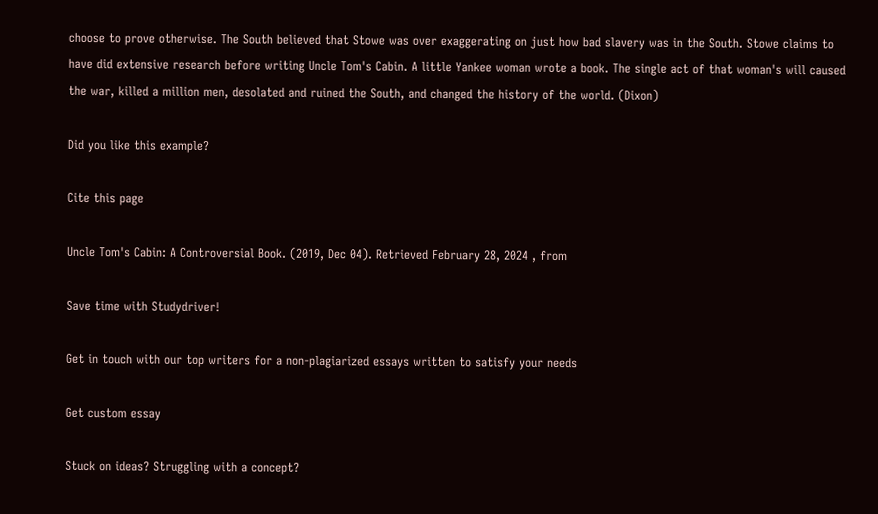choose to prove otherwise. The South believed that Stowe was over exaggerating on just how bad slavery was in the South. Stowe claims to have did extensive research before writing Uncle Tom's Cabin. A little Yankee woman wrote a book. The single act of that woman's will caused the war, killed a million men, desolated and ruined the South, and changed the history of the world. (Dixon)

Did you like this example?

Cite this page

Uncle Tom's Cabin: A Controversial Book. (2019, Dec 04). Retrieved February 28, 2024 , from

Save time with Studydriver!

Get in touch with our top writers for a non-plagiarized essays written to satisfy your needs

Get custom essay

Stuck on ideas? Struggling with a concept?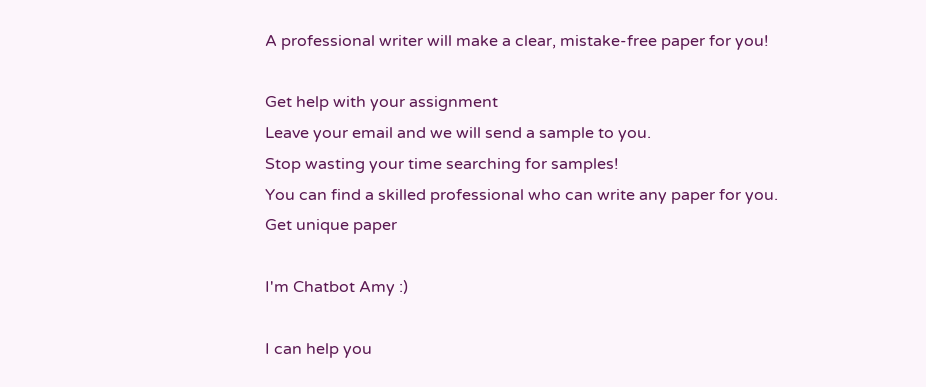A professional writer will make a clear, mistake-free paper for you!

Get help with your assignment
Leave your email and we will send a sample to you.
Stop wasting your time searching for samples!
You can find a skilled professional who can write any paper for you.
Get unique paper

I'm Chatbot Amy :)

I can help you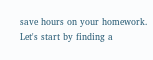save hours on your homework. Let's start by finding a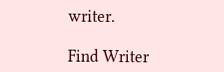writer.

Find Writer